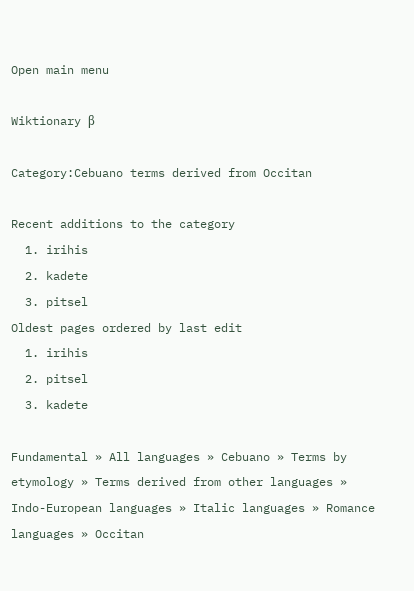Open main menu

Wiktionary β

Category:Cebuano terms derived from Occitan

Recent additions to the category
  1. irihis
  2. kadete
  3. pitsel
Oldest pages ordered by last edit
  1. irihis
  2. pitsel
  3. kadete

Fundamental » All languages » Cebuano » Terms by etymology » Terms derived from other languages » Indo-European languages » Italic languages » Romance languages » Occitan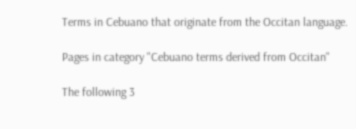Terms in Cebuano that originate from the Occitan language.

Pages in category "Cebuano terms derived from Occitan"

The following 3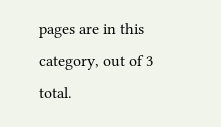pages are in this category, out of 3 total.